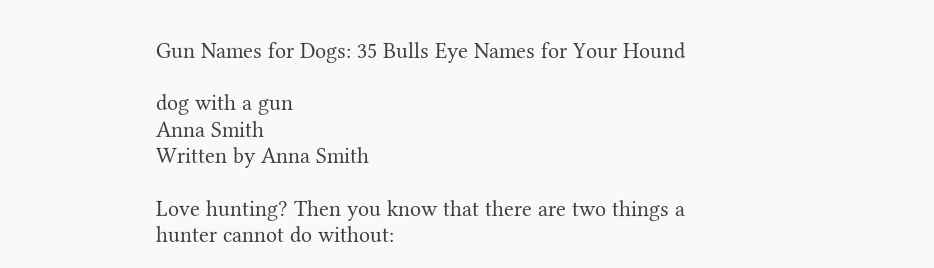Gun Names for Dogs: 35 Bulls Eye Names for Your Hound

dog with a gun
Anna Smith
Written by Anna Smith

Love hunting? Then you know that there are two things a hunter cannot do without: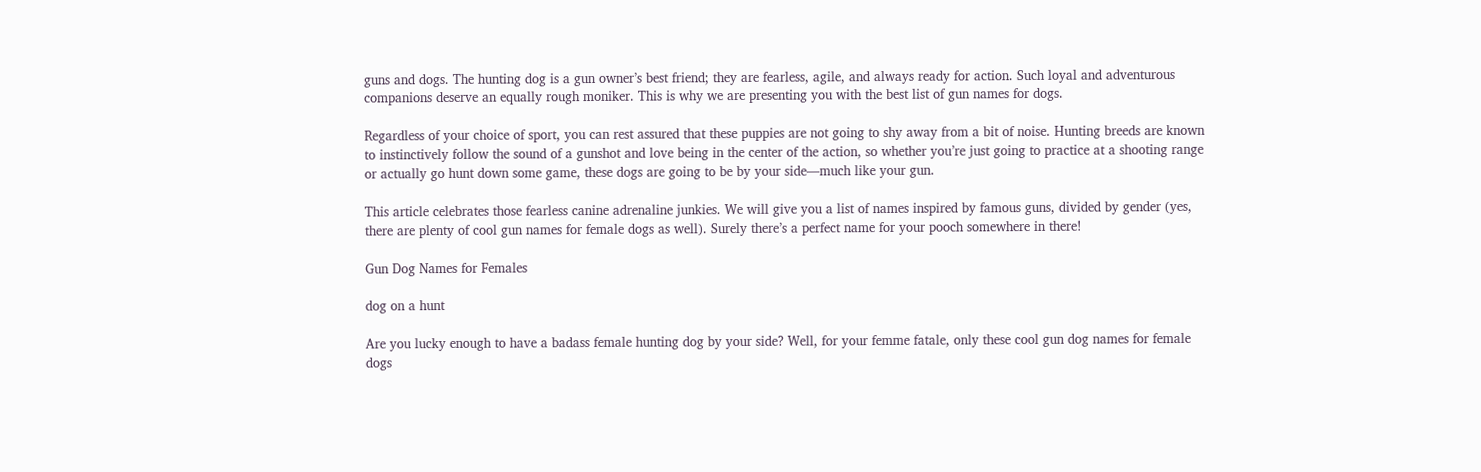guns and dogs. The hunting dog is a gun owner’s best friend; they are fearless, agile, and always ready for action. Such loyal and adventurous companions deserve an equally rough moniker. This is why we are presenting you with the best list of gun names for dogs.

Regardless of your choice of sport, you can rest assured that these puppies are not going to shy away from a bit of noise. Hunting breeds are known to instinctively follow the sound of a gunshot and love being in the center of the action, so whether you’re just going to practice at a shooting range or actually go hunt down some game, these dogs are going to be by your side—much like your gun.

This article celebrates those fearless canine adrenaline junkies. We will give you a list of names inspired by famous guns, divided by gender (yes, there are plenty of cool gun names for female dogs as well). Surely there’s a perfect name for your pooch somewhere in there!

Gun Dog Names for Females

dog on a hunt

Are you lucky enough to have a badass female hunting dog by your side? Well, for your femme fatale, only these cool gun dog names for female dogs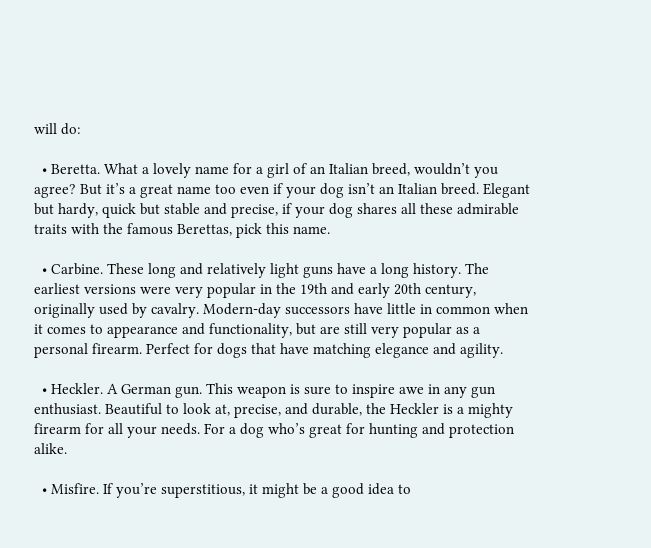will do:

  • Beretta. What a lovely name for a girl of an Italian breed, wouldn’t you agree? But it’s a great name too even if your dog isn’t an Italian breed. Elegant but hardy, quick but stable and precise, if your dog shares all these admirable traits with the famous Berettas, pick this name.

  • Carbine. These long and relatively light guns have a long history. The earliest versions were very popular in the 19th and early 20th century, originally used by cavalry. Modern-day successors have little in common when it comes to appearance and functionality, but are still very popular as a personal firearm. Perfect for dogs that have matching elegance and agility.

  • Heckler. A German gun. This weapon is sure to inspire awe in any gun enthusiast. Beautiful to look at, precise, and durable, the Heckler is a mighty firearm for all your needs. For a dog who’s great for hunting and protection alike.

  • Misfire. If you’re superstitious, it might be a good idea to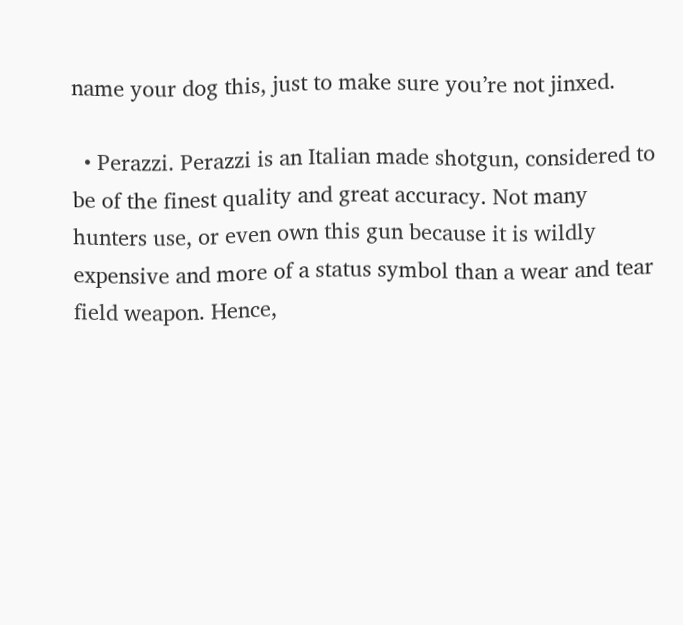name your dog this, just to make sure you’re not jinxed.

  • Perazzi. Perazzi is an Italian made shotgun, considered to be of the finest quality and great accuracy. Not many hunters use, or even own this gun because it is wildly expensive and more of a status symbol than a wear and tear field weapon. Hence,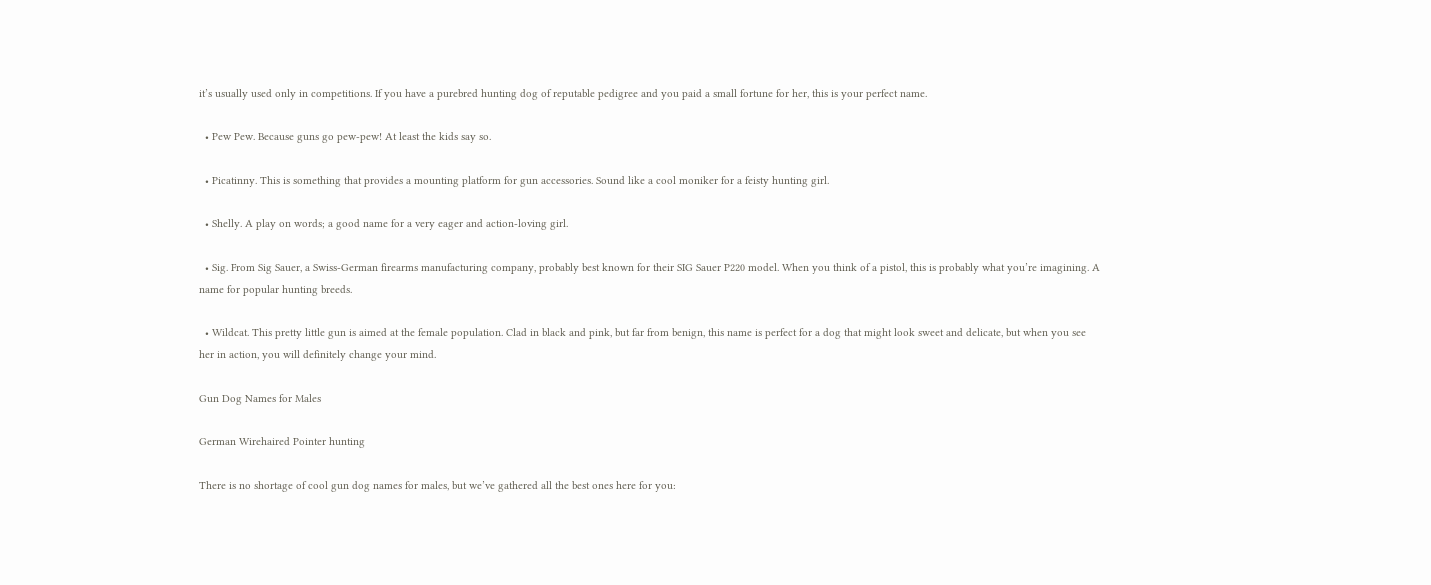it’s usually used only in competitions. If you have a purebred hunting dog of reputable pedigree and you paid a small fortune for her, this is your perfect name.

  • Pew Pew. Because guns go pew-pew! At least the kids say so.

  • Picatinny. This is something that provides a mounting platform for gun accessories. Sound like a cool moniker for a feisty hunting girl.

  • Shelly. A play on words; a good name for a very eager and action-loving girl.

  • Sig. From Sig Sauer, a Swiss-German firearms manufacturing company, probably best known for their SIG Sauer P220 model. When you think of a pistol, this is probably what you’re imagining. A name for popular hunting breeds.

  • Wildcat. This pretty little gun is aimed at the female population. Clad in black and pink, but far from benign, this name is perfect for a dog that might look sweet and delicate, but when you see her in action, you will definitely change your mind.

Gun Dog Names for Males

German Wirehaired Pointer hunting

There is no shortage of cool gun dog names for males, but we’ve gathered all the best ones here for you: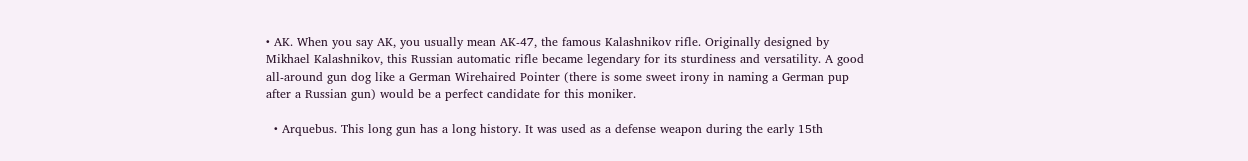• AK. When you say AK, you usually mean AK-47, the famous Kalashnikov rifle. Originally designed by Mikhael Kalashnikov, this Russian automatic rifle became legendary for its sturdiness and versatility. A good all-around gun dog like a German Wirehaired Pointer (there is some sweet irony in naming a German pup after a Russian gun) would be a perfect candidate for this moniker.

  • Arquebus. This long gun has a long history. It was used as a defense weapon during the early 15th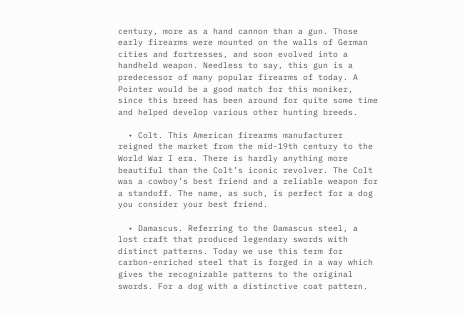century, more as a hand cannon than a gun. Those early firearms were mounted on the walls of German cities and fortresses, and soon evolved into a handheld weapon. Needless to say, this gun is a predecessor of many popular firearms of today. A Pointer would be a good match for this moniker, since this breed has been around for quite some time and helped develop various other hunting breeds.

  • Colt. This American firearms manufacturer reigned the market from the mid-19th century to the World War I era. There is hardly anything more beautiful than the Colt’s iconic revolver. The Colt was a cowboy’s best friend and a reliable weapon for a standoff. The name, as such, is perfect for a dog you consider your best friend.

  • Damascus. Referring to the Damascus steel, a lost craft that produced legendary swords with distinct patterns. Today we use this term for carbon-enriched steel that is forged in a way which gives the recognizable patterns to the original swords. For a dog with a distinctive coat pattern.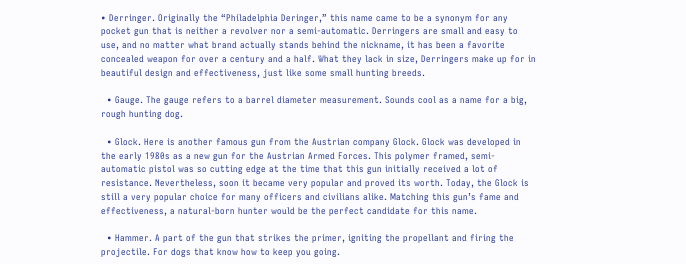• Derringer. Originally the “Philadelphia Deringer,” this name came to be a synonym for any pocket gun that is neither a revolver nor a semi-automatic. Derringers are small and easy to use, and no matter what brand actually stands behind the nickname, it has been a favorite concealed weapon for over a century and a half. What they lack in size, Derringers make up for in beautiful design and effectiveness, just like some small hunting breeds.

  • Gauge. The gauge refers to a barrel diameter measurement. Sounds cool as a name for a big, rough hunting dog.

  • Glock. Here is another famous gun from the Austrian company Glock. Glock was developed in the early 1980s as a new gun for the Austrian Armed Forces. This polymer framed, semi-automatic pistol was so cutting edge at the time that this gun initially received a lot of resistance. Nevertheless, soon it became very popular and proved its worth. Today, the Glock is still a very popular choice for many officers and civilians alike. Matching this gun’s fame and effectiveness, a natural-born hunter would be the perfect candidate for this name.

  • Hammer. A part of the gun that strikes the primer, igniting the propellant and firing the projectile. For dogs that know how to keep you going.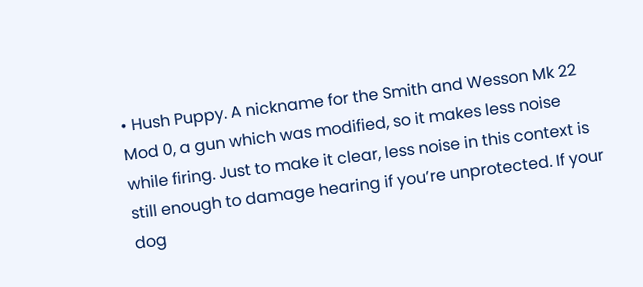• Hush Puppy. A nickname for the Smith and Wesson Mk 22 Mod 0, a gun which was modified, so it makes less noise while firing. Just to make it clear, less noise in this context is still enough to damage hearing if you’re unprotected. If your dog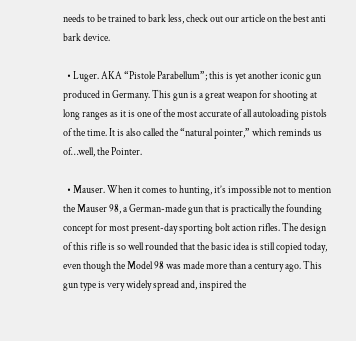needs to be trained to bark less, check out our article on the best anti bark device.

  • Luger. AKA “Pistole Parabellum”; this is yet another iconic gun produced in Germany. This gun is a great weapon for shooting at long ranges as it is one of the most accurate of all autoloading pistols of the time. It is also called the “natural pointer,” which reminds us of…well, the Pointer.

  • Mauser. When it comes to hunting, it’s impossible not to mention the Mauser 98, a German-made gun that is practically the founding concept for most present-day sporting bolt action rifles. The design of this rifle is so well rounded that the basic idea is still copied today, even though the Model 98 was made more than a century ago. This gun type is very widely spread and, inspired the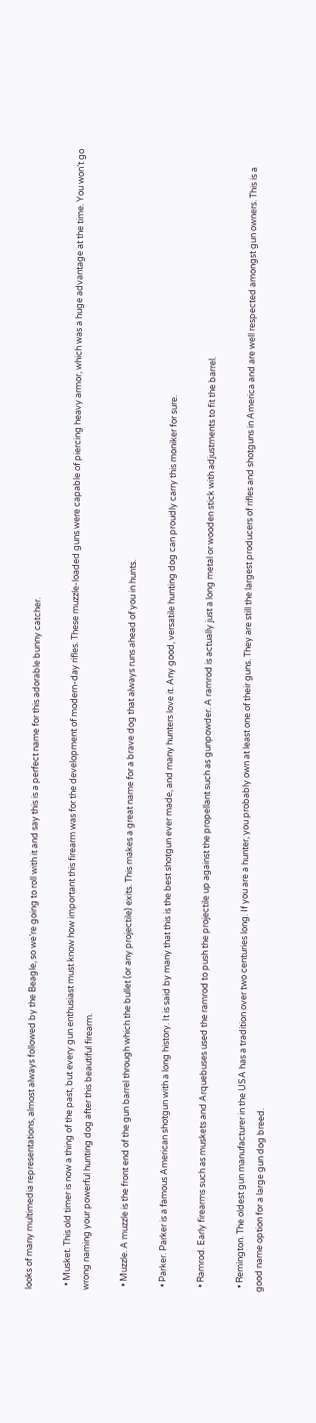looks of many multimedia representations, almost always followed by the Beagle, so we’re going to roll with it and say this is a perfect name for this adorable bunny catcher.

  • Musket. This old timer is now a thing of the past, but every gun enthusiast must know how important this firearm was for the development of modern-day rifles. These muzzle-loaded guns were capable of piercing heavy armor, which was a huge advantage at the time. You won’t go wrong naming your powerful hunting dog after this beautiful firearm.

  • Muzzle. A muzzle is the front end of the gun barrel through which the bullet (or any projectile) exits. This makes a great name for a brave dog that always runs ahead of you in hunts.

  • Parker. Parker is a famous American shotgun with a long history. It is said by many that this is the best shotgun ever made, and many hunters love it. Any good, versatile hunting dog can proudly carry this moniker for sure.

  • Ramrod. Early firearms such as muskets and Arquebuses used the ramrod to push the projectile up against the propellant such as gunpowder. A ramrod is actually just a long metal or wooden stick with adjustments to fit the barrel.

  • Remington. The oldest gun manufacturer in the USA has a tradition over two centuries long. If you are a hunter, you probably own at least one of their guns. They are still the largest producers of rifles and shotguns in America and are well respected amongst gun owners. This is a good name option for a large gun dog breed.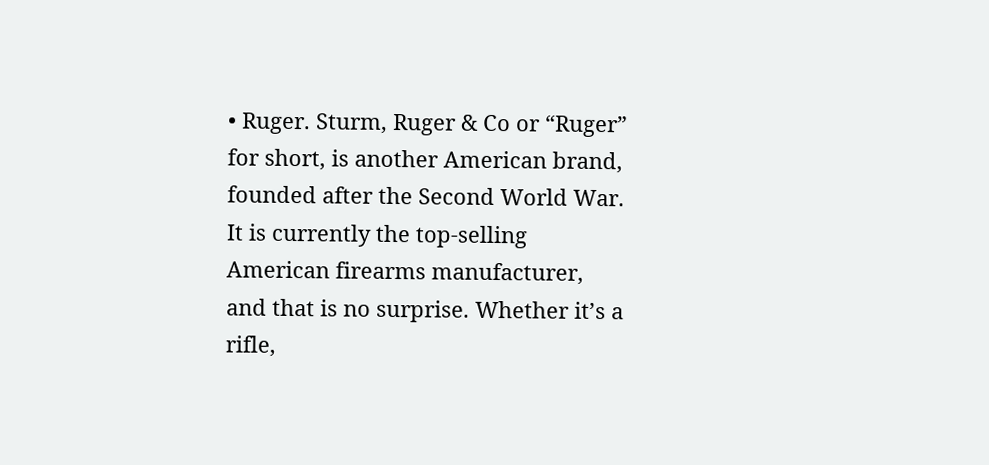• Ruger. Sturm, Ruger & Co or “Ruger” for short, is another American brand, founded after the Second World War. It is currently the top-selling American firearms manufacturer, and that is no surprise. Whether it’s a rifle,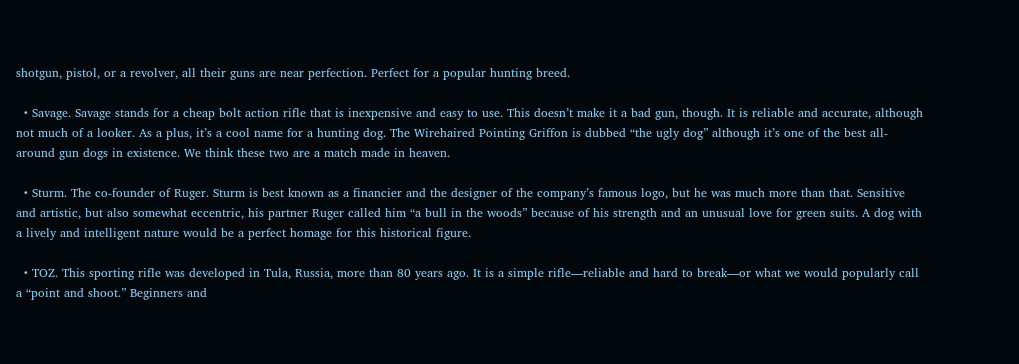shotgun, pistol, or a revolver, all their guns are near perfection. Perfect for a popular hunting breed.

  • Savage. Savage stands for a cheap bolt action rifle that is inexpensive and easy to use. This doesn’t make it a bad gun, though. It is reliable and accurate, although not much of a looker. As a plus, it’s a cool name for a hunting dog. The Wirehaired Pointing Griffon is dubbed “the ugly dog” although it’s one of the best all-around gun dogs in existence. We think these two are a match made in heaven.

  • Sturm. The co-founder of Ruger. Sturm is best known as a financier and the designer of the company’s famous logo, but he was much more than that. Sensitive and artistic, but also somewhat eccentric, his partner Ruger called him “a bull in the woods” because of his strength and an unusual love for green suits. A dog with a lively and intelligent nature would be a perfect homage for this historical figure.

  • TOZ. This sporting rifle was developed in Tula, Russia, more than 80 years ago. It is a simple rifle—reliable and hard to break—or what we would popularly call a “point and shoot.” Beginners and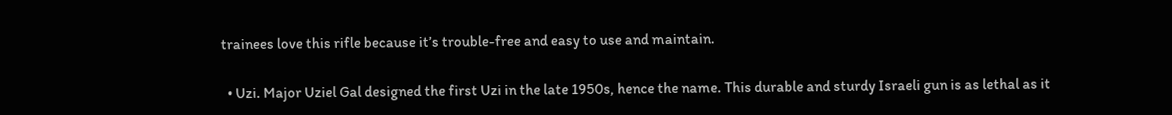trainees love this rifle because it’s trouble-free and easy to use and maintain.

  • Uzi. Major Uziel Gal designed the first Uzi in the late 1950s, hence the name. This durable and sturdy Israeli gun is as lethal as it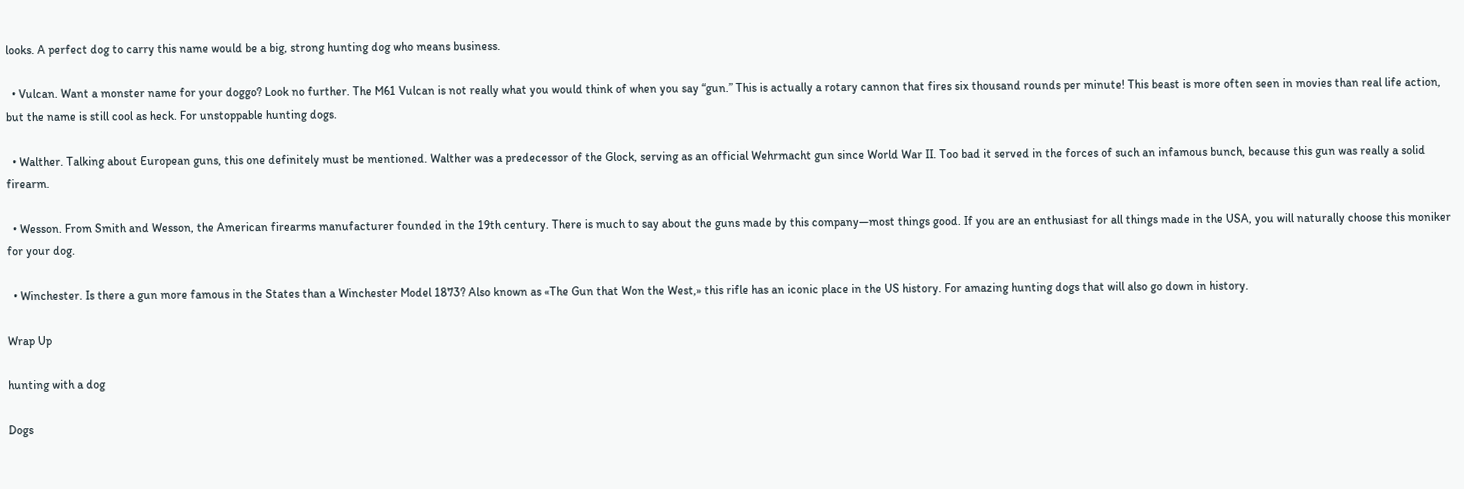looks. A perfect dog to carry this name would be a big, strong hunting dog who means business.

  • Vulcan. Want a monster name for your doggo? Look no further. The M61 Vulcan is not really what you would think of when you say “gun.” This is actually a rotary cannon that fires six thousand rounds per minute! This beast is more often seen in movies than real life action, but the name is still cool as heck. For unstoppable hunting dogs.

  • Walther. Talking about European guns, this one definitely must be mentioned. Walther was a predecessor of the Glock, serving as an official Wehrmacht gun since World War II. Too bad it served in the forces of such an infamous bunch, because this gun was really a solid firearm.

  • Wesson. From Smith and Wesson, the American firearms manufacturer founded in the 19th century. There is much to say about the guns made by this company—most things good. If you are an enthusiast for all things made in the USA, you will naturally choose this moniker for your dog.

  • Winchester. Is there a gun more famous in the States than a Winchester Model 1873? Also known as «The Gun that Won the West,» this rifle has an iconic place in the US history. For amazing hunting dogs that will also go down in history.

Wrap Up

hunting with a dog

Dogs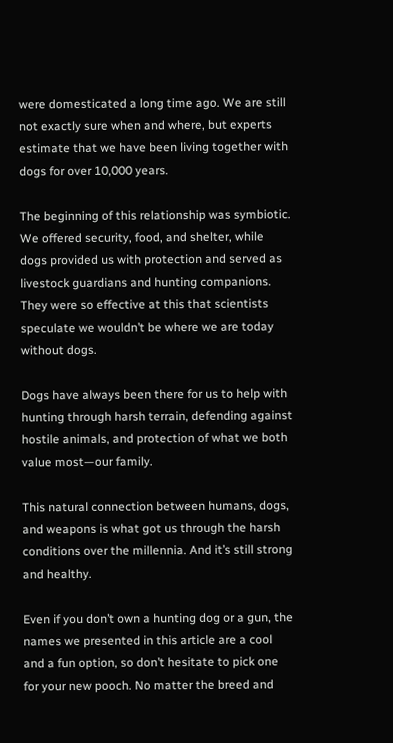were domesticated a long time ago. We are still not exactly sure when and where, but experts estimate that we have been living together with dogs for over 10,000 years.

The beginning of this relationship was symbiotic. We offered security, food, and shelter, while dogs provided us with protection and served as livestock guardians and hunting companions. They were so effective at this that scientists speculate we wouldn’t be where we are today without dogs.

Dogs have always been there for us to help with hunting through harsh terrain, defending against hostile animals, and protection of what we both value most—our family.

This natural connection between humans, dogs, and weapons is what got us through the harsh conditions over the millennia. And it’s still strong and healthy.

Even if you don’t own a hunting dog or a gun, the names we presented in this article are a cool and a fun option, so don’t hesitate to pick one for your new pooch. No matter the breed and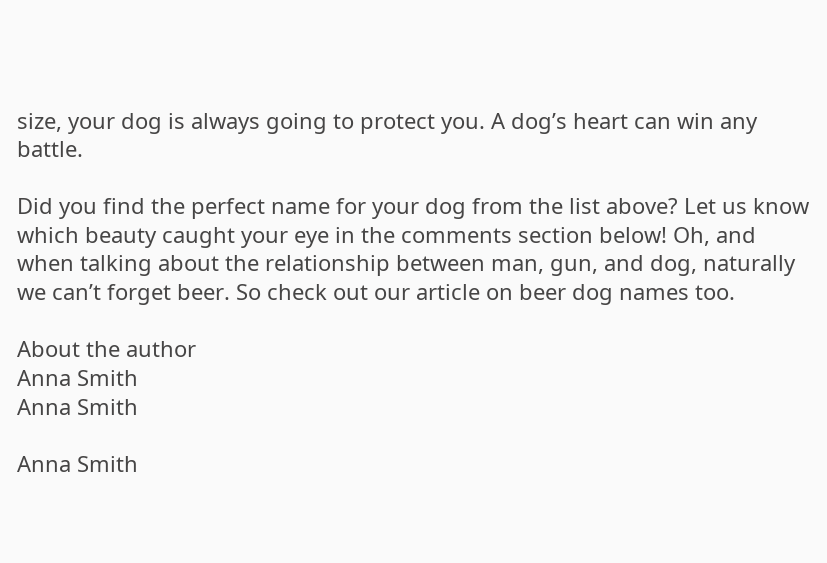size, your dog is always going to protect you. A dog’s heart can win any battle.

Did you find the perfect name for your dog from the list above? Let us know which beauty caught your eye in the comments section below! Oh, and when talking about the relationship between man, gun, and dog, naturally we can’t forget beer. So check out our article on beer dog names too.

About the author
Anna Smith
Anna Smith

Anna Smith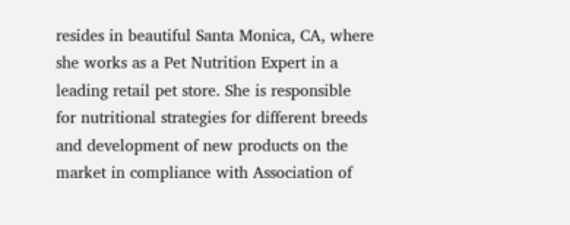resides in beautiful Santa Monica, CA, where she works as a Pet Nutrition Expert in a leading retail pet store. She is responsible for nutritional strategies for different breeds and development of new products on the market in compliance with Association of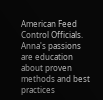American Feed Control Officials. Anna's passions are education about proven methods and best practices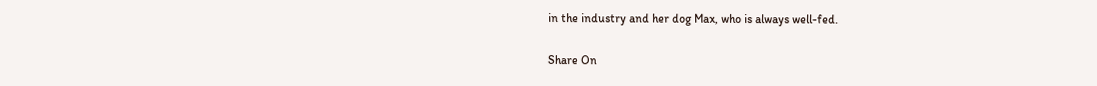in the industry and her dog Max, who is always well-fed.

Share On